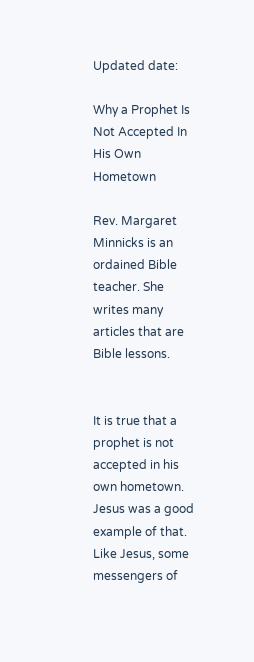Updated date:

Why a Prophet Is Not Accepted In His Own Hometown

Rev. Margaret Minnicks is an ordained Bible teacher. She writes many articles that are Bible lessons.


It is true that a prophet is not accepted in his own hometown. Jesus was a good example of that. Like Jesus, some messengers of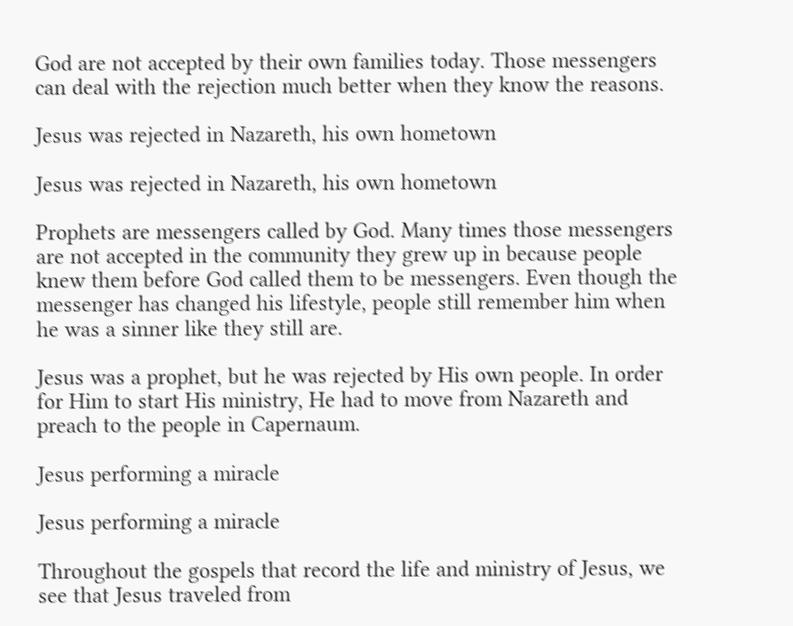God are not accepted by their own families today. Those messengers can deal with the rejection much better when they know the reasons.

Jesus was rejected in Nazareth, his own hometown

Jesus was rejected in Nazareth, his own hometown

Prophets are messengers called by God. Many times those messengers are not accepted in the community they grew up in because people knew them before God called them to be messengers. Even though the messenger has changed his lifestyle, people still remember him when he was a sinner like they still are.

Jesus was a prophet, but he was rejected by His own people. In order for Him to start His ministry, He had to move from Nazareth and preach to the people in Capernaum.

Jesus performing a miracle

Jesus performing a miracle

Throughout the gospels that record the life and ministry of Jesus, we see that Jesus traveled from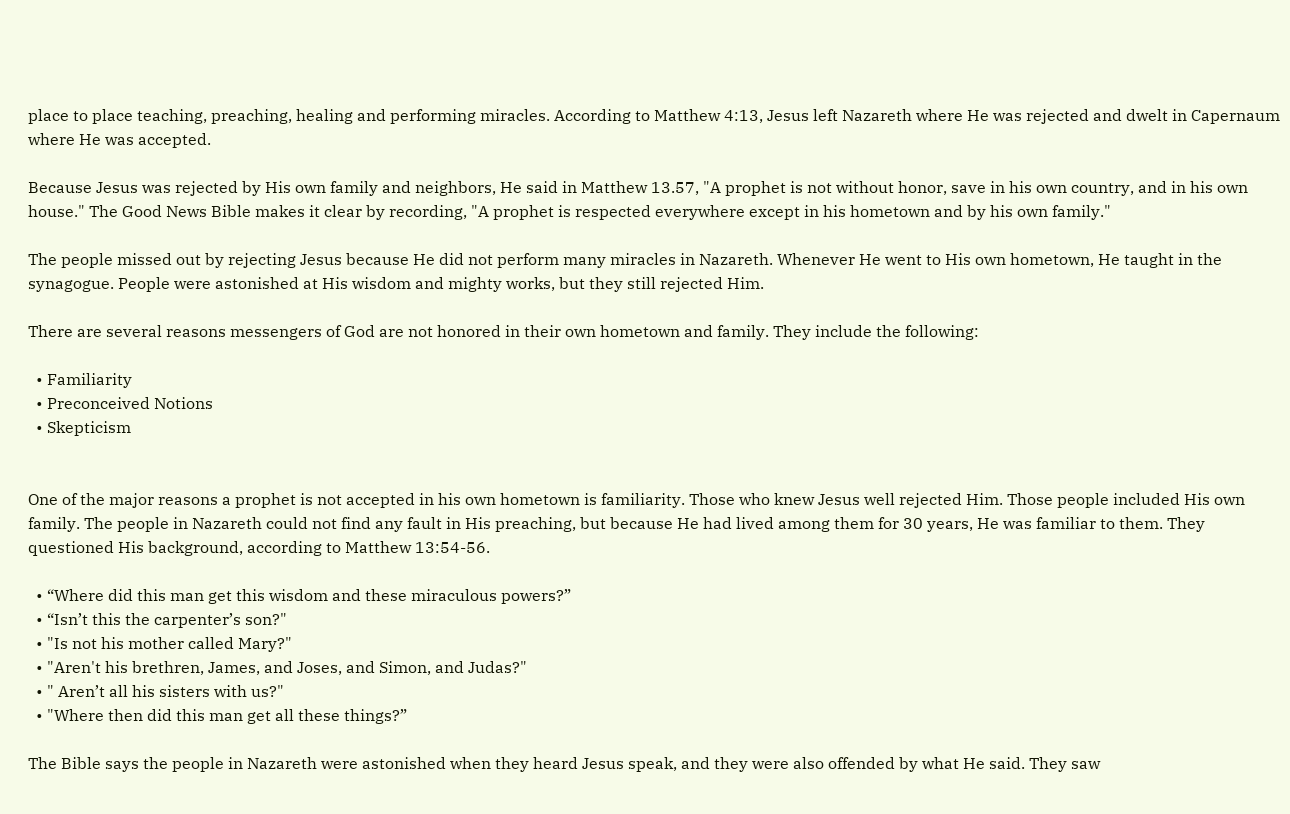place to place teaching, preaching, healing and performing miracles. According to Matthew 4:13, Jesus left Nazareth where He was rejected and dwelt in Capernaum where He was accepted.

Because Jesus was rejected by His own family and neighbors, He said in Matthew 13.57, "A prophet is not without honor, save in his own country, and in his own house." The Good News Bible makes it clear by recording, "A prophet is respected everywhere except in his hometown and by his own family."

The people missed out by rejecting Jesus because He did not perform many miracles in Nazareth. Whenever He went to His own hometown, He taught in the synagogue. People were astonished at His wisdom and mighty works, but they still rejected Him.

There are several reasons messengers of God are not honored in their own hometown and family. They include the following:

  • Familiarity
  • Preconceived Notions
  • Skepticism


One of the major reasons a prophet is not accepted in his own hometown is familiarity. Those who knew Jesus well rejected Him. Those people included His own family. The people in Nazareth could not find any fault in His preaching, but because He had lived among them for 30 years, He was familiar to them. They questioned His background, according to Matthew 13:54-56.

  • “Where did this man get this wisdom and these miraculous powers?”
  • “Isn’t this the carpenter’s son?"
  • "Is not his mother called Mary?"
  • "Aren't his brethren, James, and Joses, and Simon, and Judas?"
  • " Aren’t all his sisters with us?"
  • "Where then did this man get all these things?”

The Bible says the people in Nazareth were astonished when they heard Jesus speak, and they were also offended by what He said. They saw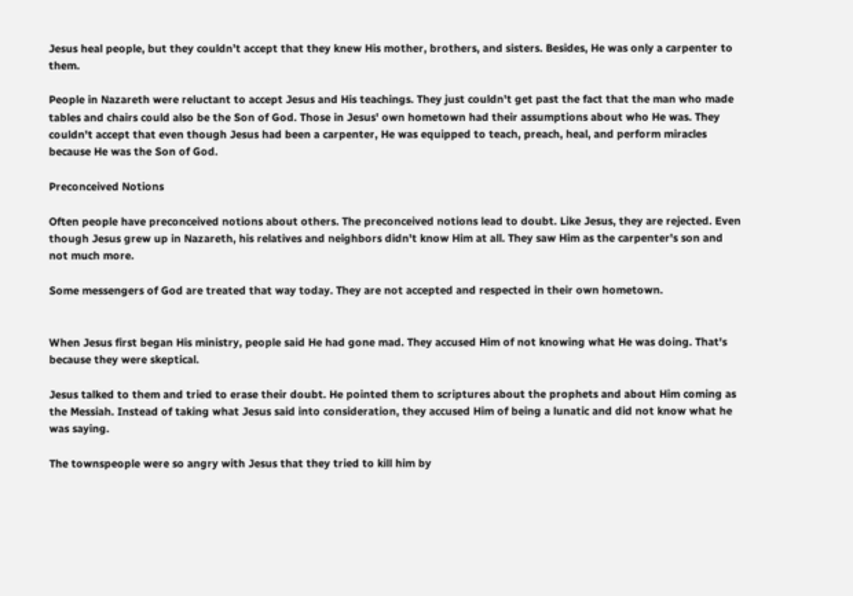Jesus heal people, but they couldn’t accept that they knew His mother, brothers, and sisters. Besides, He was only a carpenter to them.

People in Nazareth were reluctant to accept Jesus and His teachings. They just couldn't get past the fact that the man who made tables and chairs could also be the Son of God. Those in Jesus' own hometown had their assumptions about who He was. They couldn't accept that even though Jesus had been a carpenter, He was equipped to teach, preach, heal, and perform miracles because He was the Son of God.

Preconceived Notions

Often people have preconceived notions about others. The preconceived notions lead to doubt. Like Jesus, they are rejected. Even though Jesus grew up in Nazareth, his relatives and neighbors didn't know Him at all. They saw Him as the carpenter's son and not much more.

Some messengers of God are treated that way today. They are not accepted and respected in their own hometown.


When Jesus first began His ministry, people said He had gone mad. They accused Him of not knowing what He was doing. That's because they were skeptical.

Jesus talked to them and tried to erase their doubt. He pointed them to scriptures about the prophets and about Him coming as the Messiah. Instead of taking what Jesus said into consideration, they accused Him of being a lunatic and did not know what he was saying.

The townspeople were so angry with Jesus that they tried to kill him by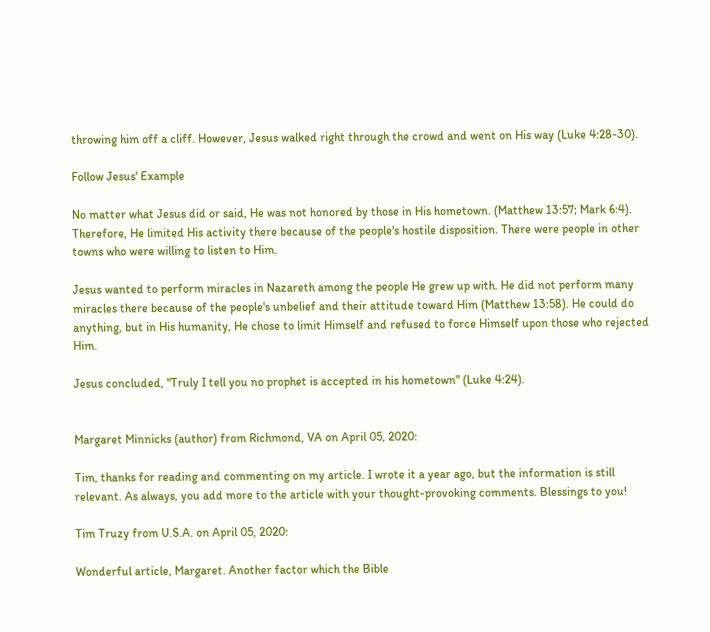throwing him off a cliff. However, Jesus walked right through the crowd and went on His way (Luke 4:28-30).

Follow Jesus' Example

No matter what Jesus did or said, He was not honored by those in His hometown. (Matthew 13:57; Mark 6:4). Therefore, He limited His activity there because of the people's hostile disposition. There were people in other towns who were willing to listen to Him.

Jesus wanted to perform miracles in Nazareth among the people He grew up with. He did not perform many miracles there because of the people's unbelief and their attitude toward Him (Matthew 13:58). He could do anything, but in His humanity, He chose to limit Himself and refused to force Himself upon those who rejected Him.

Jesus concluded, "Truly I tell you no prophet is accepted in his hometown" (Luke 4:24).


Margaret Minnicks (author) from Richmond, VA on April 05, 2020:

Tim, thanks for reading and commenting on my article. I wrote it a year ago, but the information is still relevant. As always, you add more to the article with your thought-provoking comments. Blessings to you!

Tim Truzy from U.S.A. on April 05, 2020:

Wonderful article, Margaret. Another factor which the Bible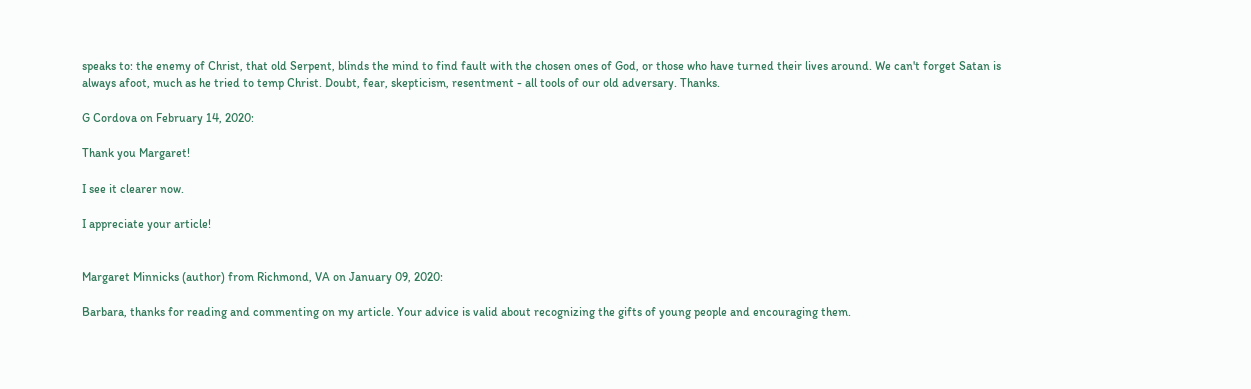speaks to: the enemy of Christ, that old Serpent, blinds the mind to find fault with the chosen ones of God, or those who have turned their lives around. We can't forget Satan is always afoot, much as he tried to temp Christ. Doubt, fear, skepticism, resentment - all tools of our old adversary. Thanks.

G Cordova on February 14, 2020:

Thank you Margaret!

I see it clearer now.

I appreciate your article!


Margaret Minnicks (author) from Richmond, VA on January 09, 2020:

Barbara, thanks for reading and commenting on my article. Your advice is valid about recognizing the gifts of young people and encouraging them.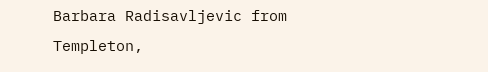Barbara Radisavljevic from Templeton,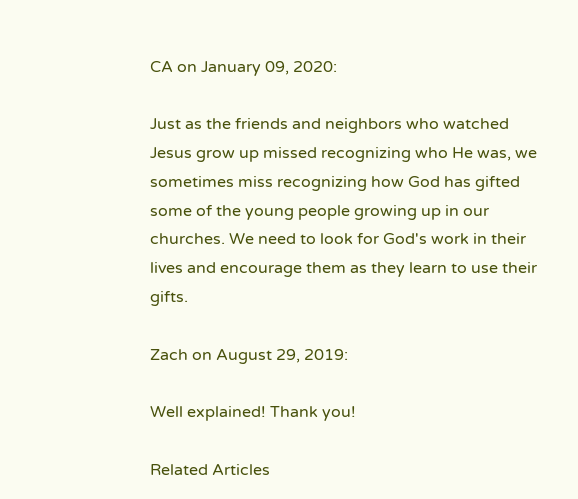CA on January 09, 2020:

Just as the friends and neighbors who watched Jesus grow up missed recognizing who He was, we sometimes miss recognizing how God has gifted some of the young people growing up in our churches. We need to look for God's work in their lives and encourage them as they learn to use their gifts.

Zach on August 29, 2019:

Well explained! Thank you!

Related Articles